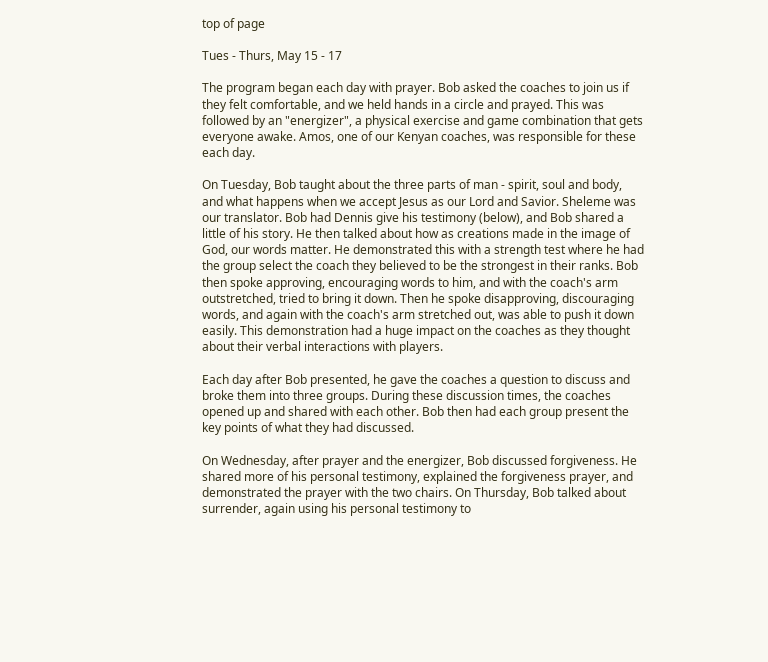top of page

Tues - Thurs, May 15 - 17

The program began each day with prayer. Bob asked the coaches to join us if they felt comfortable, and we held hands in a circle and prayed. This was followed by an "energizer", a physical exercise and game combination that gets everyone awake. Amos, one of our Kenyan coaches, was responsible for these each day.

On Tuesday, Bob taught about the three parts of man - spirit, soul and body, and what happens when we accept Jesus as our Lord and Savior. Sheleme was our translator. Bob had Dennis give his testimony (below), and Bob shared a little of his story. He then talked about how as creations made in the image of God, our words matter. He demonstrated this with a strength test where he had the group select the coach they believed to be the strongest in their ranks. Bob then spoke approving, encouraging words to him, and with the coach's arm outstretched, tried to bring it down. Then he spoke disapproving, discouraging words, and again with the coach's arm stretched out, was able to push it down easily. This demonstration had a huge impact on the coaches as they thought about their verbal interactions with players.

Each day after Bob presented, he gave the coaches a question to discuss and broke them into three groups. During these discussion times, the coaches opened up and shared with each other. Bob then had each group present the key points of what they had discussed.

On Wednesday, after prayer and the energizer, Bob discussed forgiveness. He shared more of his personal testimony, explained the forgiveness prayer, and demonstrated the prayer with the two chairs. On Thursday, Bob talked about surrender, again using his personal testimony to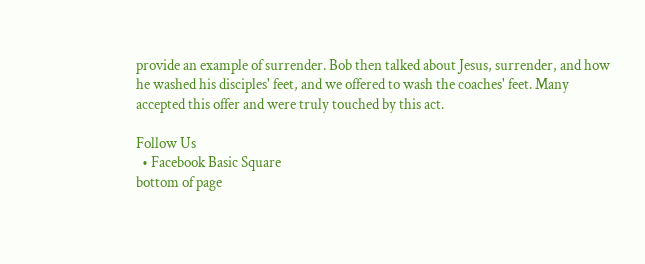provide an example of surrender. Bob then talked about Jesus, surrender, and how he washed his disciples' feet, and we offered to wash the coaches' feet. Many accepted this offer and were truly touched by this act.

Follow Us
  • Facebook Basic Square
bottom of page